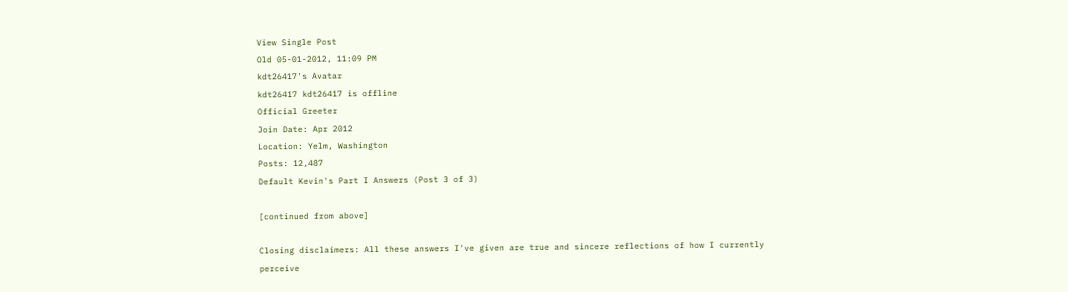View Single Post
Old 05-01-2012, 11:09 PM
kdt26417's Avatar
kdt26417 kdt26417 is offline
Official Greeter
Join Date: Apr 2012
Location: Yelm, Washington
Posts: 12,487
Default Kevin's Part I Answers (Post 3 of 3)

[continued from above]

Closing disclaimers: All these answers I've given are true and sincere reflections of how I currently perceive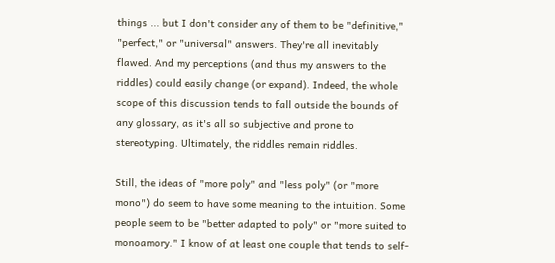things ... but I don't consider any of them to be "definitive," "perfect," or "universal" answers. They're all inevitably flawed. And my perceptions (and thus my answers to the riddles) could easily change (or expand). Indeed, the whole scope of this discussion tends to fall outside the bounds of any glossary, as it's all so subjective and prone to stereotyping. Ultimately, the riddles remain riddles.

Still, the ideas of "more poly" and "less poly" (or "more mono") do seem to have some meaning to the intuition. Some people seem to be "better adapted to poly" or "more suited to monoamory." I know of at least one couple that tends to self-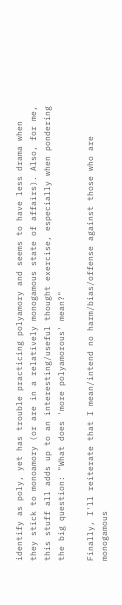identify as poly, yet has trouble practicing polyamory and seems to have less drama when they stick to monoamory (or are in a relatively monogamous state of affairs). Also, for me, this stuff all adds up to an interesting/useful thought exercise, especially when pondering the big question: "What does 'more polyamorous' mean?"

Finally, I'll reiterate that I mean/intend no harm/bias/offense against those who are monogamous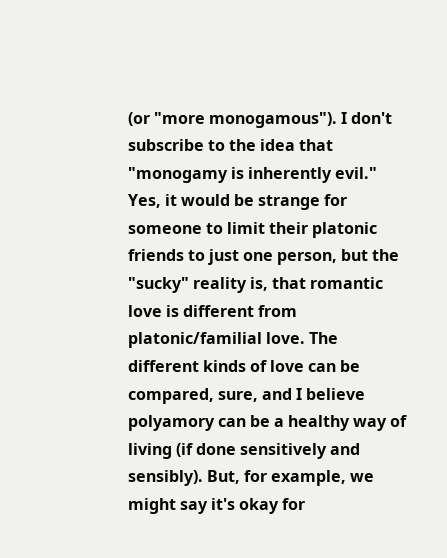(or "more monogamous"). I don't subscribe to the idea that "monogamy is inherently evil." Yes, it would be strange for someone to limit their platonic friends to just one person, but the "sucky" reality is, that romantic love is different from platonic/familial love. The different kinds of love can be compared, sure, and I believe polyamory can be a healthy way of living (if done sensitively and sensibly). But, for example, we might say it's okay for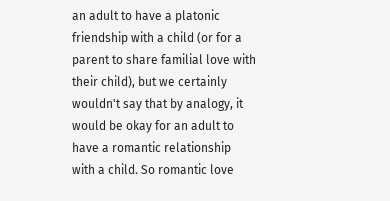an adult to have a platonic friendship with a child (or for a parent to share familial love with their child), but we certainly wouldn't say that by analogy, it would be okay for an adult to have a romantic relationship with a child. So romantic love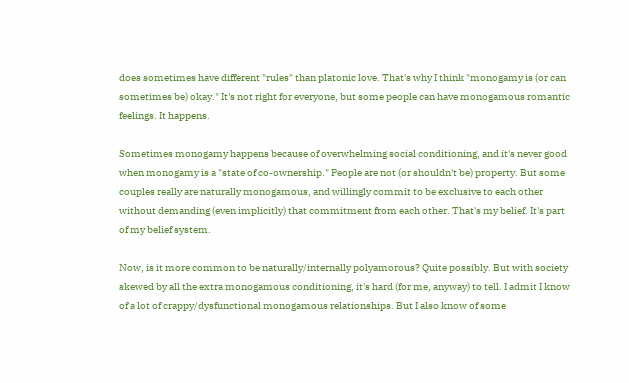does sometimes have different "rules" than platonic love. That's why I think "monogamy is (or can sometimes be) okay." It's not right for everyone, but some people can have monogamous romantic feelings. It happens.

Sometimes monogamy happens because of overwhelming social conditioning, and it's never good when monogamy is a "state of co-ownership." People are not (or shouldn't be) property. But some couples really are naturally monogamous, and willingly commit to be exclusive to each other without demanding (even implicitly) that commitment from each other. That's my belief. It's part of my belief system.

Now, is it more common to be naturally/internally polyamorous? Quite possibly. But with society skewed by all the extra monogamous conditioning, it's hard (for me, anyway) to tell. I admit I know of a lot of crappy/dysfunctional monogamous relationships. But I also know of some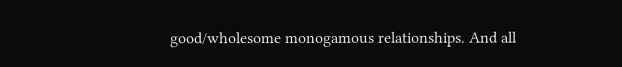good/wholesome monogamous relationships. And all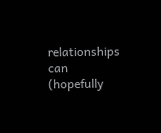relationships can (hopefully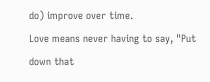do) improve over time.
Love means never having to say, "Put down that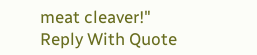meat cleaver!"
Reply With Quote